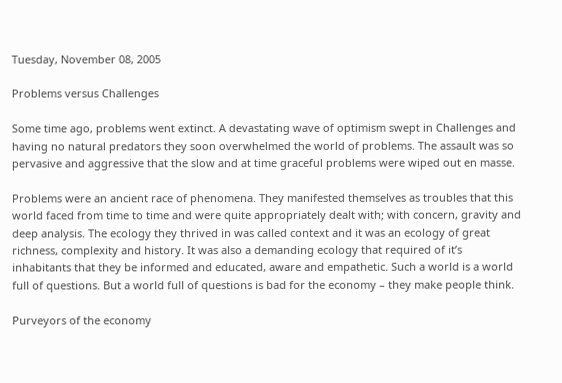Tuesday, November 08, 2005

Problems versus Challenges

Some time ago, problems went extinct. A devastating wave of optimism swept in Challenges and having no natural predators they soon overwhelmed the world of problems. The assault was so pervasive and aggressive that the slow and at time graceful problems were wiped out en masse.

Problems were an ancient race of phenomena. They manifested themselves as troubles that this world faced from time to time and were quite appropriately dealt with; with concern, gravity and deep analysis. The ecology they thrived in was called context and it was an ecology of great richness, complexity and history. It was also a demanding ecology that required of it’s inhabitants that they be informed and educated, aware and empathetic. Such a world is a world full of questions. But a world full of questions is bad for the economy – they make people think.

Purveyors of the economy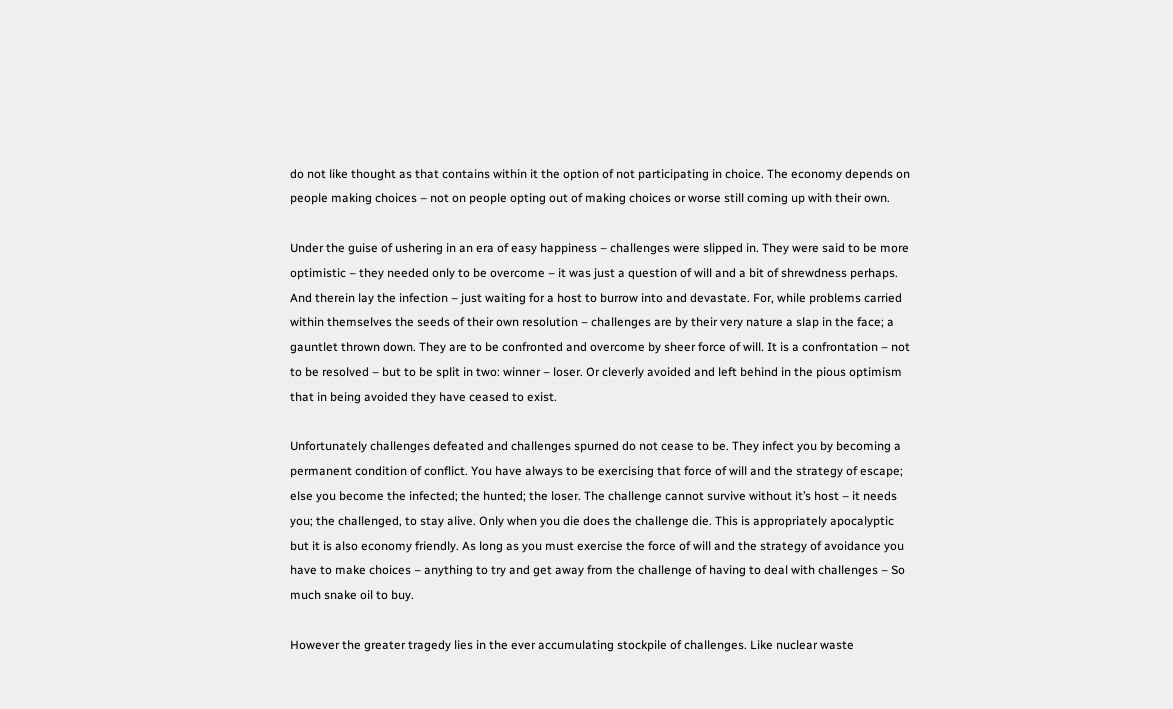do not like thought as that contains within it the option of not participating in choice. The economy depends on people making choices – not on people opting out of making choices or worse still coming up with their own.

Under the guise of ushering in an era of easy happiness – challenges were slipped in. They were said to be more optimistic – they needed only to be overcome – it was just a question of will and a bit of shrewdness perhaps. And therein lay the infection – just waiting for a host to burrow into and devastate. For, while problems carried within themselves the seeds of their own resolution – challenges are by their very nature a slap in the face; a gauntlet thrown down. They are to be confronted and overcome by sheer force of will. It is a confrontation – not to be resolved – but to be split in two: winner – loser. Or cleverly avoided and left behind in the pious optimism that in being avoided they have ceased to exist.

Unfortunately challenges defeated and challenges spurned do not cease to be. They infect you by becoming a permanent condition of conflict. You have always to be exercising that force of will and the strategy of escape; else you become the infected; the hunted; the loser. The challenge cannot survive without it’s host – it needs you; the challenged, to stay alive. Only when you die does the challenge die. This is appropriately apocalyptic but it is also economy friendly. As long as you must exercise the force of will and the strategy of avoidance you have to make choices – anything to try and get away from the challenge of having to deal with challenges – So much snake oil to buy.

However the greater tragedy lies in the ever accumulating stockpile of challenges. Like nuclear waste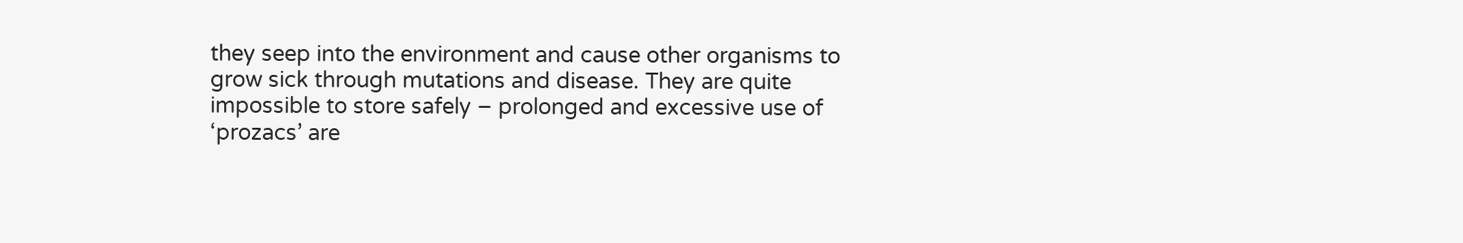they seep into the environment and cause other organisms to grow sick through mutations and disease. They are quite impossible to store safely – prolonged and excessive use of ‘prozacs’ are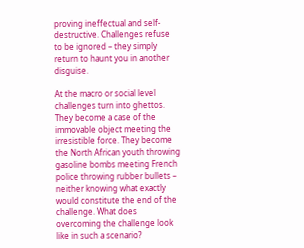proving ineffectual and self-destructive. Challenges refuse to be ignored – they simply return to haunt you in another disguise.

At the macro or social level challenges turn into ghettos. They become a case of the immovable object meeting the irresistible force. They become the North African youth throwing gasoline bombs meeting French police throwing rubber bullets – neither knowing what exactly would constitute the end of the challenge. What does overcoming the challenge look like in such a scenario?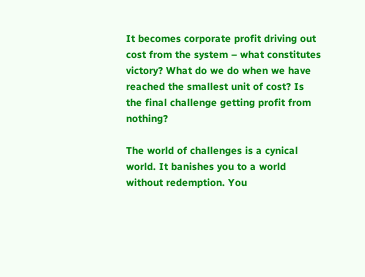It becomes corporate profit driving out cost from the system – what constitutes victory? What do we do when we have reached the smallest unit of cost? Is the final challenge getting profit from nothing?

The world of challenges is a cynical world. It banishes you to a world without redemption. You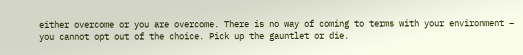either overcome or you are overcome. There is no way of coming to terms with your environment – you cannot opt out of the choice. Pick up the gauntlet or die.